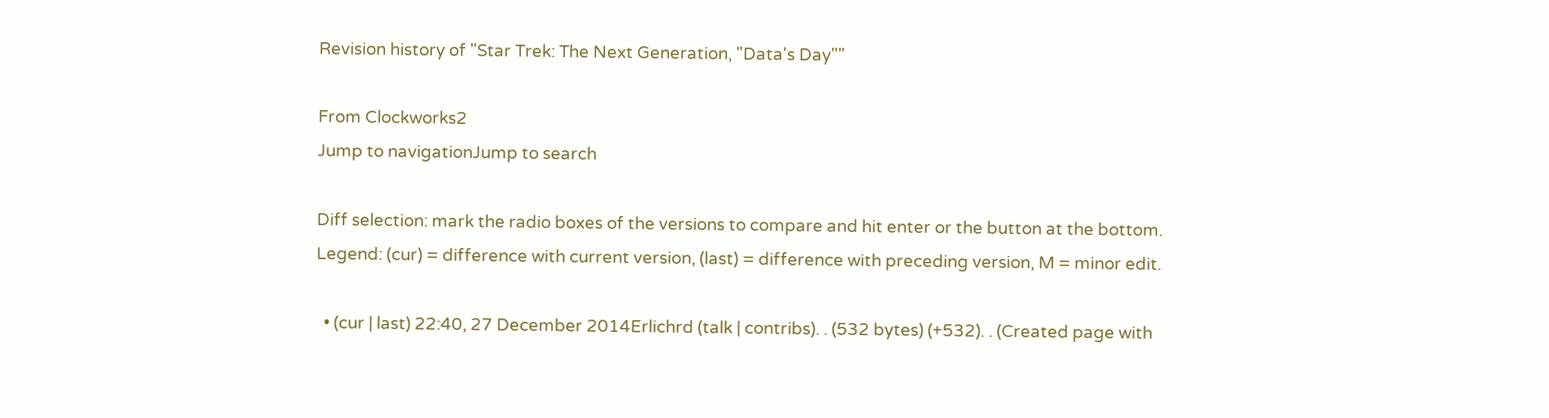Revision history of "Star Trek: The Next Generation, "Data's Day""

From Clockworks2
Jump to navigationJump to search

Diff selection: mark the radio boxes of the versions to compare and hit enter or the button at the bottom.
Legend: (cur) = difference with current version, (last) = difference with preceding version, M = minor edit.

  • (cur | last) 22:40, 27 December 2014Erlichrd (talk | contribs). . (532 bytes) (+532). . (Created page with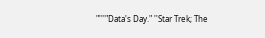"'''"Data's Day." ''Star Trek; The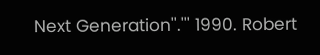Next Generation''.''' 1990. Robert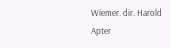Wiemer. dir. Harold Apter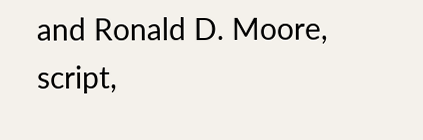and Ronald D. Moore, script,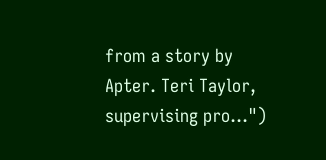from a story by Apter. Teri Taylor, supervising pro...")